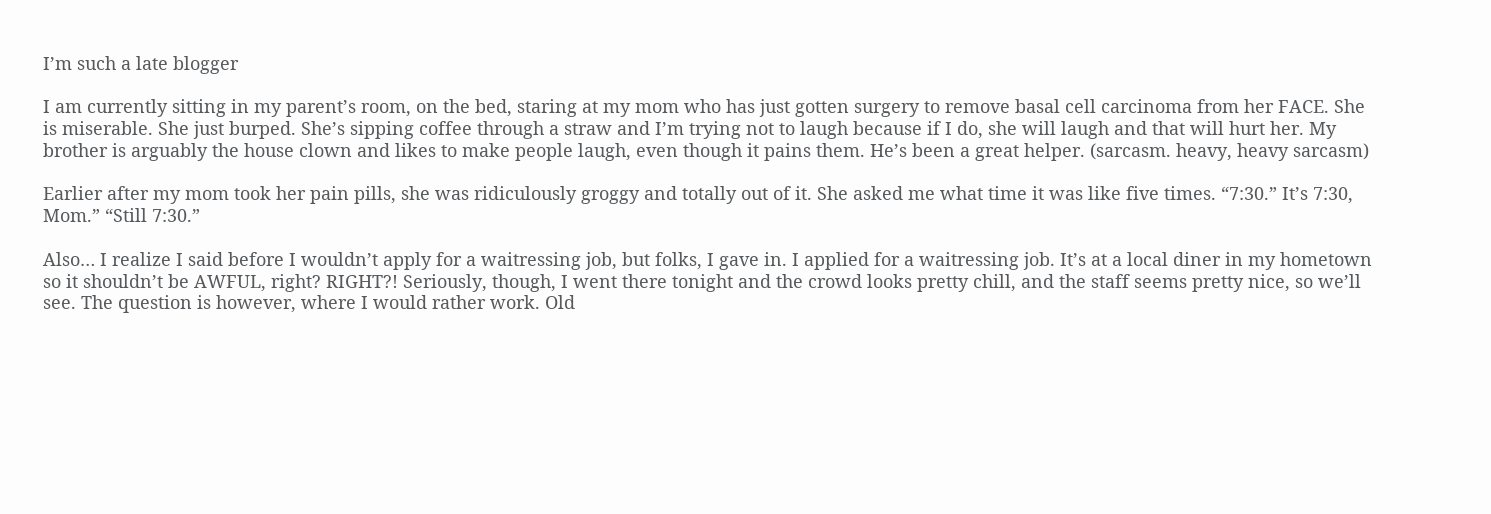I’m such a late blogger

I am currently sitting in my parent’s room, on the bed, staring at my mom who has just gotten surgery to remove basal cell carcinoma from her FACE. She is miserable. She just burped. She’s sipping coffee through a straw and I’m trying not to laugh because if I do, she will laugh and that will hurt her. My brother is arguably the house clown and likes to make people laugh, even though it pains them. He’s been a great helper. (sarcasm. heavy, heavy sarcasm)

Earlier after my mom took her pain pills, she was ridiculously groggy and totally out of it. She asked me what time it was like five times. “7:30.” It’s 7:30, Mom.” “Still 7:30.”

Also… I realize I said before I wouldn’t apply for a waitressing job, but folks, I gave in. I applied for a waitressing job. It’s at a local diner in my hometown so it shouldn’t be AWFUL, right? RIGHT?! Seriously, though, I went there tonight and the crowd looks pretty chill, and the staff seems pretty nice, so we’ll see. The question is however, where I would rather work. Old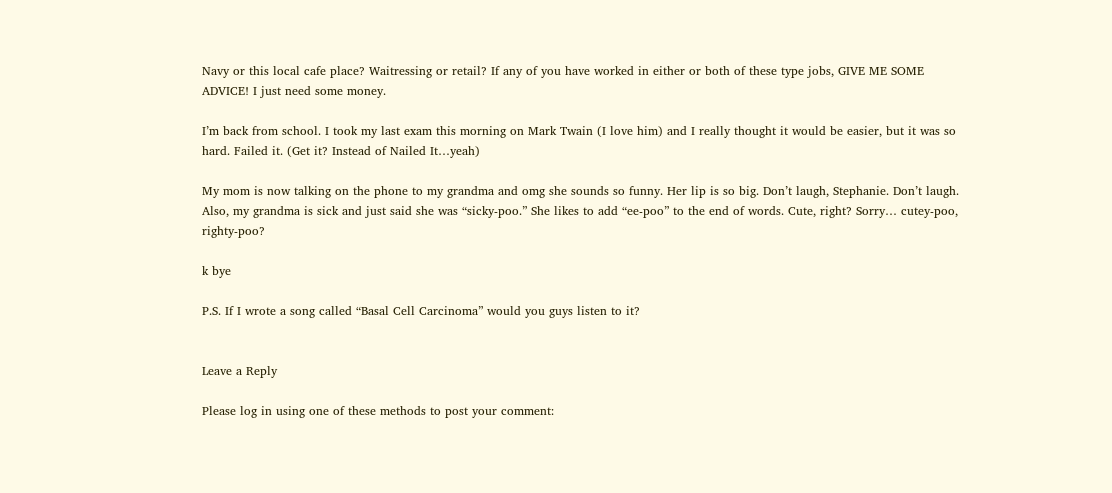Navy or this local cafe place? Waitressing or retail? If any of you have worked in either or both of these type jobs, GIVE ME SOME ADVICE! I just need some money.

I’m back from school. I took my last exam this morning on Mark Twain (I love him) and I really thought it would be easier, but it was so hard. Failed it. (Get it? Instead of Nailed It…yeah)

My mom is now talking on the phone to my grandma and omg she sounds so funny. Her lip is so big. Don’t laugh, Stephanie. Don’t laugh. Also, my grandma is sick and just said she was “sicky-poo.” She likes to add “ee-poo” to the end of words. Cute, right? Sorry… cutey-poo, righty-poo?

k bye

P.S. If I wrote a song called “Basal Cell Carcinoma” would you guys listen to it?


Leave a Reply

Please log in using one of these methods to post your comment: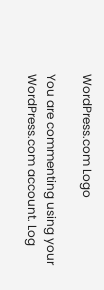WordPress.com Logo

You are commenting using your WordPress.com account. Log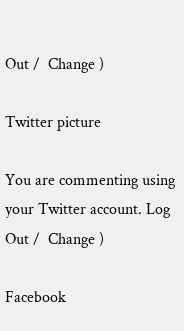Out /  Change )

Twitter picture

You are commenting using your Twitter account. Log Out /  Change )

Facebook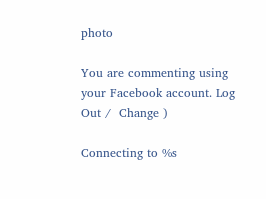photo

You are commenting using your Facebook account. Log Out /  Change )

Connecting to %s